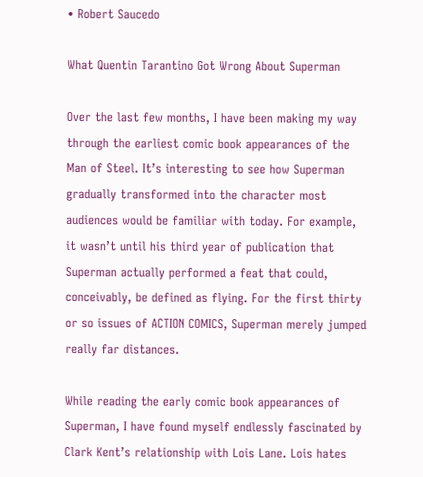• Robert Saucedo

What Quentin Tarantino Got Wrong About Superman

Over the last few months, I have been making my way through the earliest comic book appearances of the Man of Steel. It’s interesting to see how Superman gradually transformed into the character most audiences would be familiar with today. For example, it wasn’t until his third year of publication that Superman actually performed a feat that could, conceivably, be defined as flying. For the first thirty or so issues of ACTION COMICS, Superman merely jumped really far distances.

While reading the early comic book appearances of Superman, I have found myself endlessly fascinated by Clark Kent’s relationship with Lois Lane. Lois hates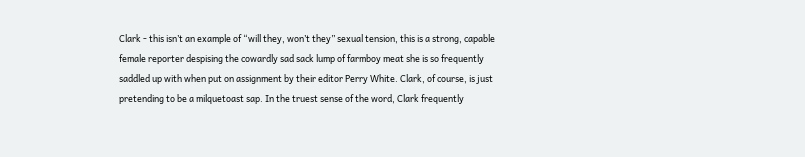Clark - this isn’t an example of “will they, won’t they” sexual tension, this is a strong, capable female reporter despising the cowardly sad sack lump of farmboy meat she is so frequently saddled up with when put on assignment by their editor Perry White. Clark, of course, is just pretending to be a milquetoast sap. In the truest sense of the word, Clark frequently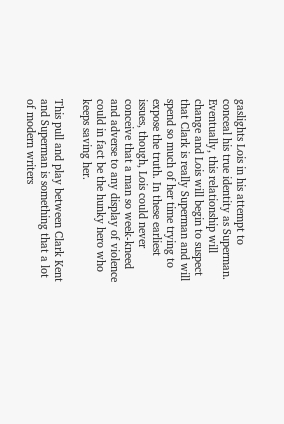gaslights Lois in his attempt to conceal his true identity as Superman. Eventually, this relationship will change and Lois will begin to suspect that Clark is really Superman and will spend so much of her time trying to expose the truth. In these earliest issues, though, Lois could never conceive that a man so week-kneed and adverse to any display of violence could in fact be the hunky hero who keeps saving her.

This pull and play between Clark Kent and Superman is something that a lot of modern writers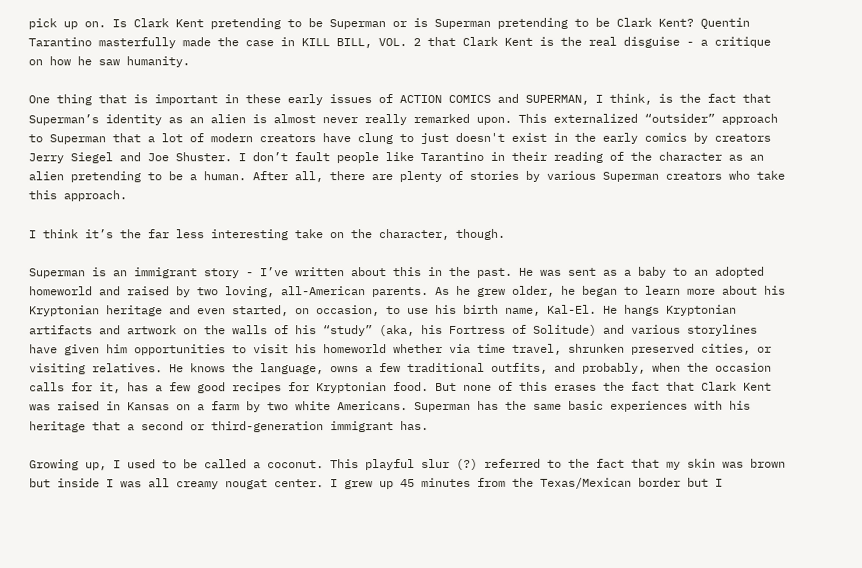pick up on. Is Clark Kent pretending to be Superman or is Superman pretending to be Clark Kent? Quentin Tarantino masterfully made the case in KILL BILL, VOL. 2 that Clark Kent is the real disguise - a critique on how he saw humanity.

One thing that is important in these early issues of ACTION COMICS and SUPERMAN, I think, is the fact that Superman’s identity as an alien is almost never really remarked upon. This externalized “outsider” approach to Superman that a lot of modern creators have clung to just doesn't exist in the early comics by creators Jerry Siegel and Joe Shuster. I don’t fault people like Tarantino in their reading of the character as an alien pretending to be a human. After all, there are plenty of stories by various Superman creators who take this approach.

I think it’s the far less interesting take on the character, though.

Superman is an immigrant story - I’ve written about this in the past. He was sent as a baby to an adopted homeworld and raised by two loving, all-American parents. As he grew older, he began to learn more about his Kryptonian heritage and even started, on occasion, to use his birth name, Kal-El. He hangs Kryptonian artifacts and artwork on the walls of his “study” (aka, his Fortress of Solitude) and various storylines have given him opportunities to visit his homeworld whether via time travel, shrunken preserved cities, or visiting relatives. He knows the language, owns a few traditional outfits, and probably, when the occasion calls for it, has a few good recipes for Kryptonian food. But none of this erases the fact that Clark Kent was raised in Kansas on a farm by two white Americans. Superman has the same basic experiences with his heritage that a second or third-generation immigrant has.

Growing up, I used to be called a coconut. This playful slur (?) referred to the fact that my skin was brown but inside I was all creamy nougat center. I grew up 45 minutes from the Texas/Mexican border but I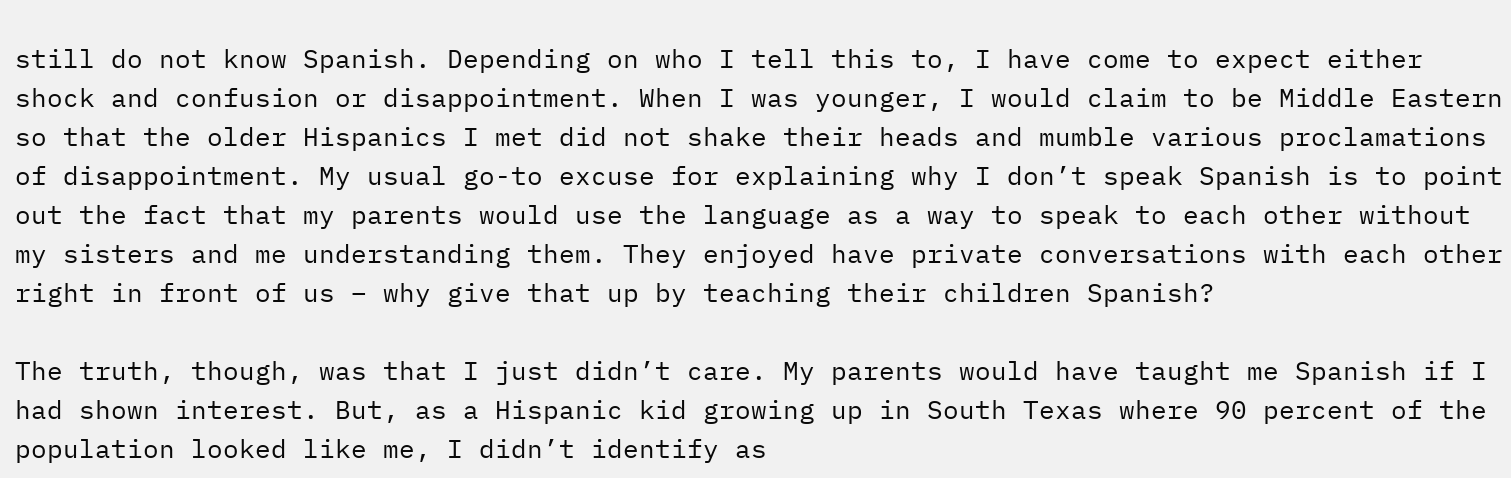still do not know Spanish. Depending on who I tell this to, I have come to expect either shock and confusion or disappointment. When I was younger, I would claim to be Middle Eastern so that the older Hispanics I met did not shake their heads and mumble various proclamations of disappointment. My usual go-to excuse for explaining why I don’t speak Spanish is to point out the fact that my parents would use the language as a way to speak to each other without my sisters and me understanding them. They enjoyed have private conversations with each other right in front of us – why give that up by teaching their children Spanish?

The truth, though, was that I just didn’t care. My parents would have taught me Spanish if I had shown interest. But, as a Hispanic kid growing up in South Texas where 90 percent of the population looked like me, I didn’t identify as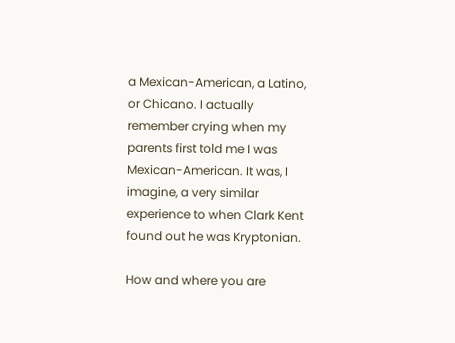a Mexican-American, a Latino, or Chicano. I actually remember crying when my parents first told me I was Mexican-American. It was, I imagine, a very similar experience to when Clark Kent found out he was Kryptonian.

How and where you are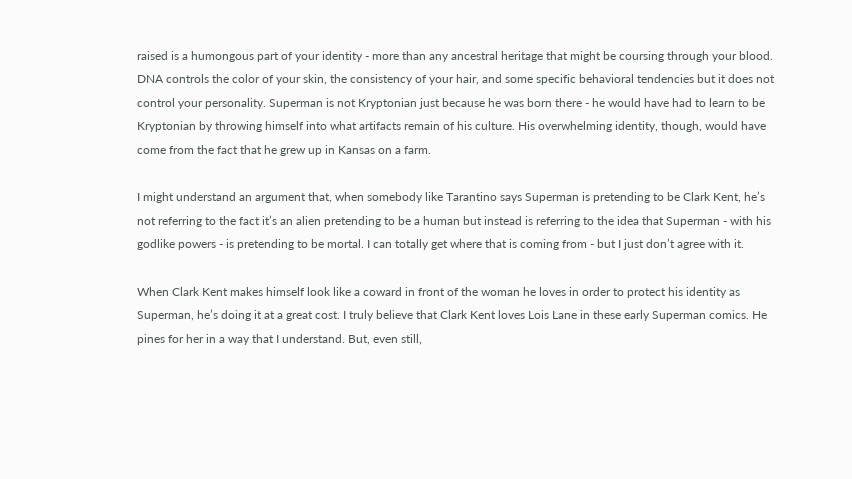raised is a humongous part of your identity - more than any ancestral heritage that might be coursing through your blood. DNA controls the color of your skin, the consistency of your hair, and some specific behavioral tendencies but it does not control your personality. Superman is not Kryptonian just because he was born there - he would have had to learn to be Kryptonian by throwing himself into what artifacts remain of his culture. His overwhelming identity, though, would have come from the fact that he grew up in Kansas on a farm.

I might understand an argument that, when somebody like Tarantino says Superman is pretending to be Clark Kent, he’s not referring to the fact it’s an alien pretending to be a human but instead is referring to the idea that Superman - with his godlike powers - is pretending to be mortal. I can totally get where that is coming from - but I just don’t agree with it.

When Clark Kent makes himself look like a coward in front of the woman he loves in order to protect his identity as Superman, he’s doing it at a great cost. I truly believe that Clark Kent loves Lois Lane in these early Superman comics. He pines for her in a way that I understand. But, even still,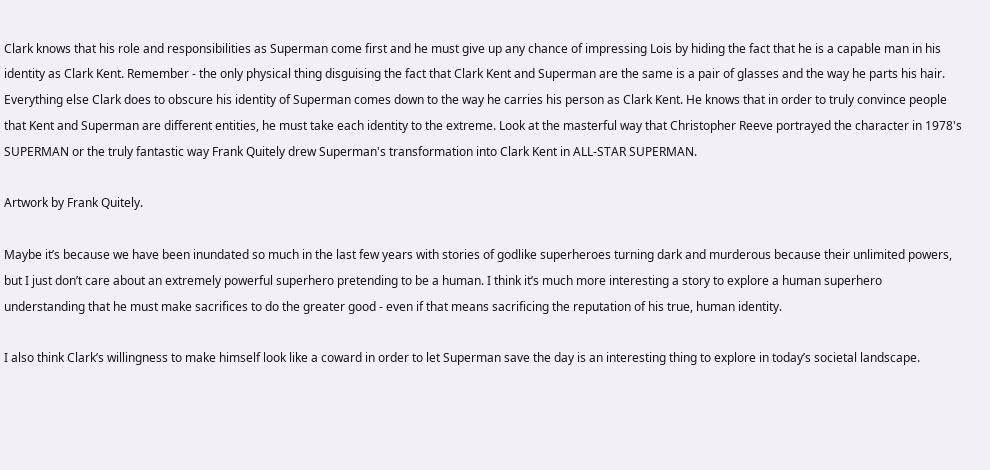Clark knows that his role and responsibilities as Superman come first and he must give up any chance of impressing Lois by hiding the fact that he is a capable man in his identity as Clark Kent. Remember - the only physical thing disguising the fact that Clark Kent and Superman are the same is a pair of glasses and the way he parts his hair. Everything else Clark does to obscure his identity of Superman comes down to the way he carries his person as Clark Kent. He knows that in order to truly convince people that Kent and Superman are different entities, he must take each identity to the extreme. Look at the masterful way that Christopher Reeve portrayed the character in 1978's SUPERMAN or the truly fantastic way Frank Quitely drew Superman's transformation into Clark Kent in ALL-STAR SUPERMAN.

Artwork by Frank Quitely.

Maybe it’s because we have been inundated so much in the last few years with stories of godlike superheroes turning dark and murderous because their unlimited powers, but I just don’t care about an extremely powerful superhero pretending to be a human. I think it’s much more interesting a story to explore a human superhero understanding that he must make sacrifices to do the greater good - even if that means sacrificing the reputation of his true, human identity.

I also think Clark’s willingness to make himself look like a coward in order to let Superman save the day is an interesting thing to explore in today’s societal landscape.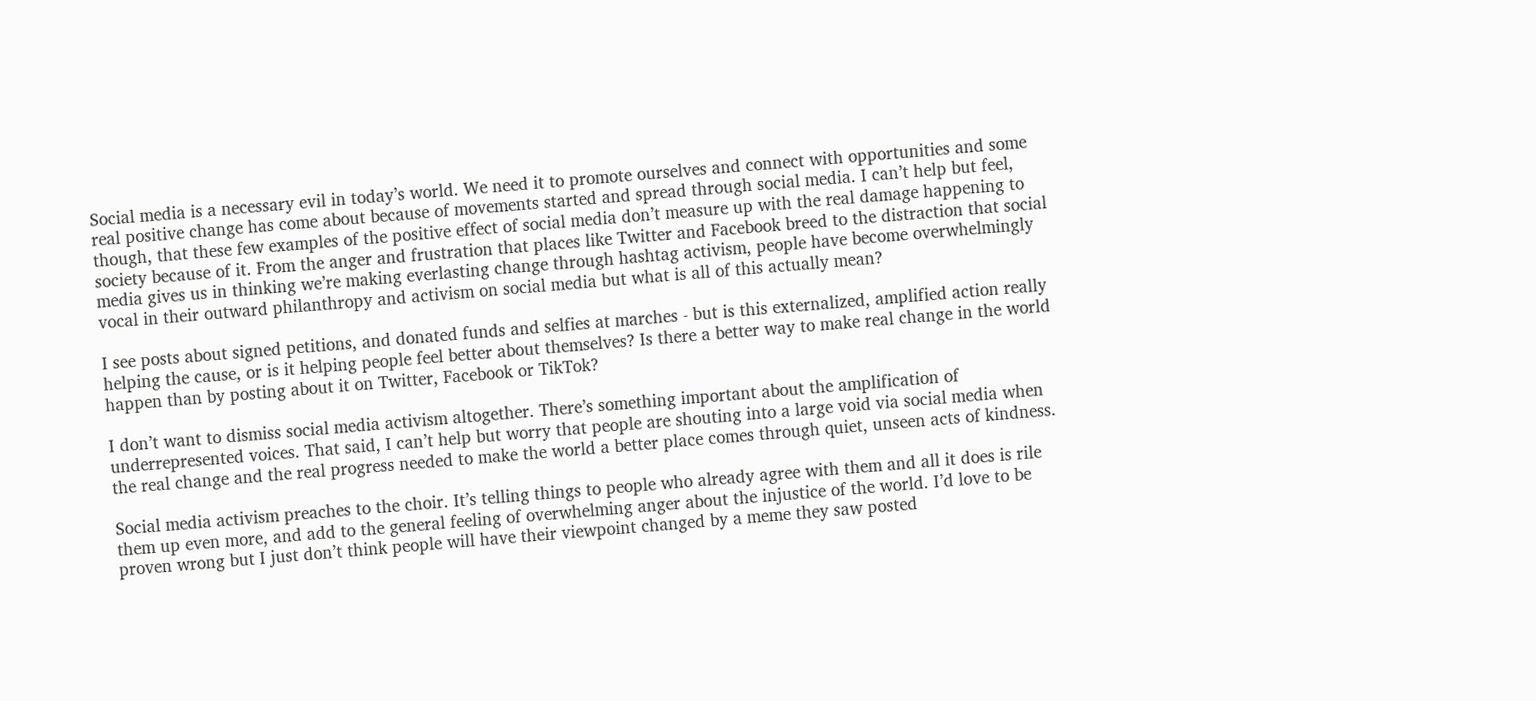Social media is a necessary evil in today’s world. We need it to promote ourselves and connect with opportunities and some real positive change has come about because of movements started and spread through social media. I can’t help but feel, though, that these few examples of the positive effect of social media don’t measure up with the real damage happening to society because of it. From the anger and frustration that places like Twitter and Facebook breed to the distraction that social media gives us in thinking we’re making everlasting change through hashtag activism, people have become overwhelmingly vocal in their outward philanthropy and activism on social media but what is all of this actually mean?

I see posts about signed petitions, and donated funds and selfies at marches - but is this externalized, amplified action really helping the cause, or is it helping people feel better about themselves? Is there a better way to make real change in the world happen than by posting about it on Twitter, Facebook or TikTok?

I don’t want to dismiss social media activism altogether. There’s something important about the amplification of underrepresented voices. That said, I can’t help but worry that people are shouting into a large void via social media when the real change and the real progress needed to make the world a better place comes through quiet, unseen acts of kindness.

Social media activism preaches to the choir. It’s telling things to people who already agree with them and all it does is rile them up even more, and add to the general feeling of overwhelming anger about the injustice of the world. I’d love to be proven wrong but I just don’t think people will have their viewpoint changed by a meme they saw posted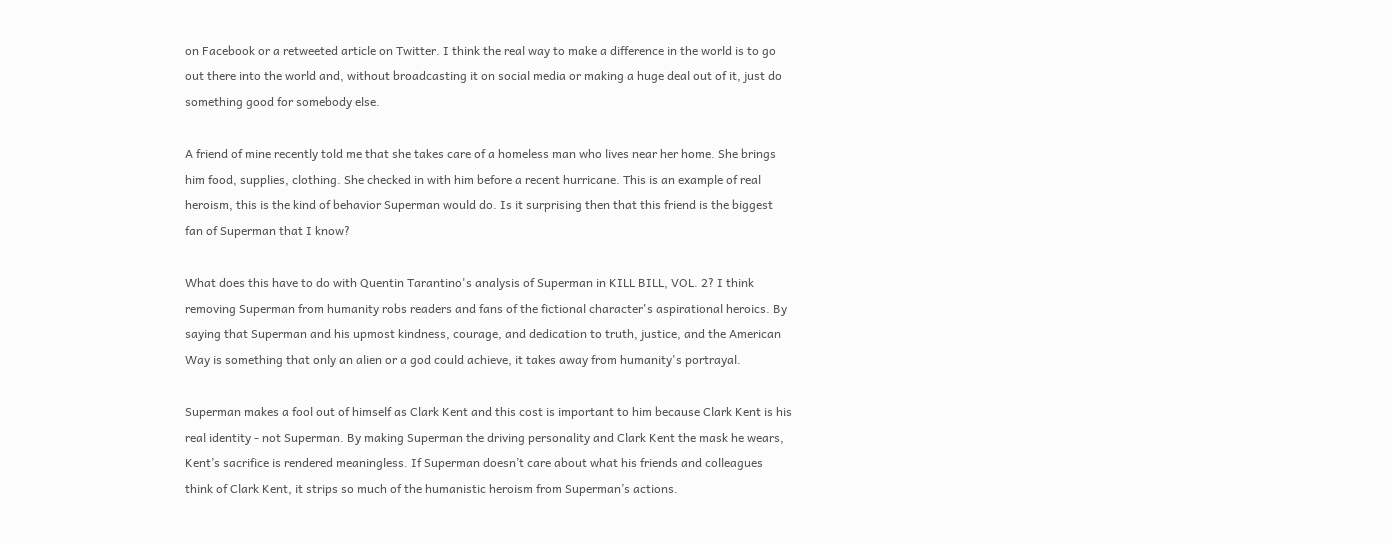on Facebook or a retweeted article on Twitter. I think the real way to make a difference in the world is to go out there into the world and, without broadcasting it on social media or making a huge deal out of it, just do something good for somebody else.

A friend of mine recently told me that she takes care of a homeless man who lives near her home. She brings him food, supplies, clothing. She checked in with him before a recent hurricane. This is an example of real heroism, this is the kind of behavior Superman would do. Is it surprising then that this friend is the biggest fan of Superman that I know?

What does this have to do with Quentin Tarantino's analysis of Superman in KILL BILL, VOL. 2? I think removing Superman from humanity robs readers and fans of the fictional character's aspirational heroics. By saying that Superman and his upmost kindness, courage, and dedication to truth, justice, and the American Way is something that only an alien or a god could achieve, it takes away from humanity's portrayal.

Superman makes a fool out of himself as Clark Kent and this cost is important to him because Clark Kent is his real identity - not Superman. By making Superman the driving personality and Clark Kent the mask he wears, Kent’s sacrifice is rendered meaningless. If Superman doesn’t care about what his friends and colleagues think of Clark Kent, it strips so much of the humanistic heroism from Superman’s actions.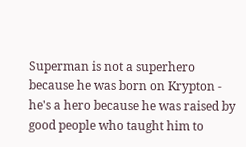Superman is not a superhero because he was born on Krypton - he's a hero because he was raised by good people who taught him to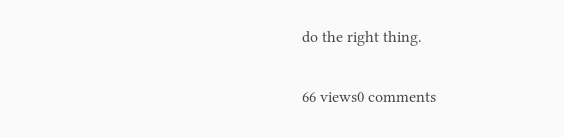do the right thing.

66 views0 comments